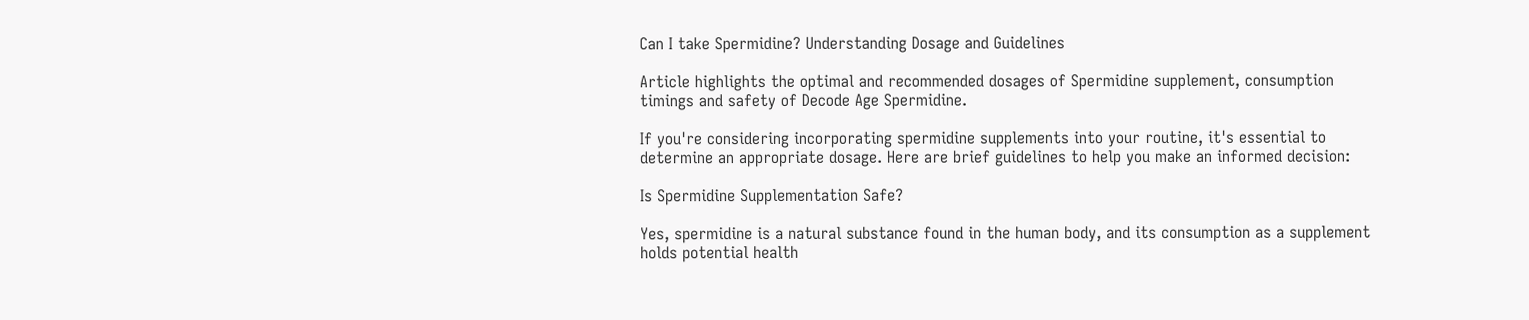Can I take Spermidine? Understanding Dosage and Guidelines

Article highlights the optimal and recommended dosages of Spermidine supplement, consumption timings and safety of Decode Age Spermidine.

If you're considering incorporating spermidine supplements into your routine, it's essential to determine an appropriate dosage. Here are brief guidelines to help you make an informed decision:

Is Spermidine Supplementation Safe?

Yes, spermidine is a natural substance found in the human body, and its consumption as a supplement holds potential health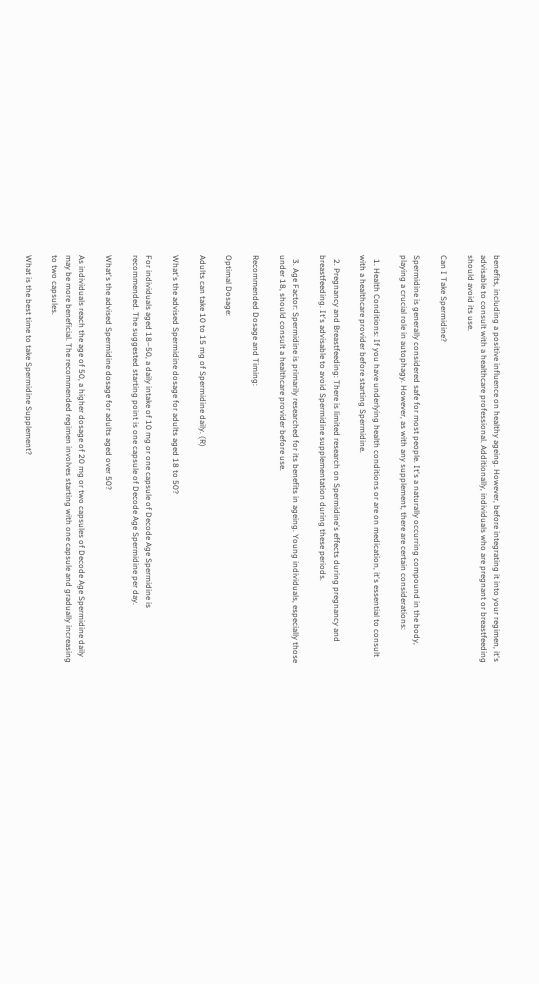benefits, including a positive influence on healthy ageing. However, before integrating it into your regimen, it's advisable to consult with a healthcare professional. Additionally, individuals who are pregnant or breastfeeding should avoid its use.

Can I Take Spermidine?

Spermidine is generally considered safe for most people. It's a naturally occurring compound in the body, playing a crucial role in autophagy. However, as with any supplement, there are certain considerations:

  1. Health Conditions: If you have underlying health conditions or are on medication, it's essential to consult with a healthcare provider before starting Spermidine.

  2. Pregnancy and Breastfeeding: There is limited research on Spermidine's effects during pregnancy and breastfeeding. It's advisable to avoid Spermidine supplementation during these periods.

  3. Age Factor: Spermidine is primarily researched for its benefits in ageing. Young individuals, especially those under 18, should consult a healthcare provider before use.

Recommended Dosage and Timing:

Optimal Dosage:

Adults can take 10 to 15 mg of Spermidine daily. (R)

What's the advised Spermidine dosage for adults aged 18 to 50?

For individuals aged 18–50, a daily intake of 10 mg or one capsule of Decode Age Spermidine is recommended. The suggested starting point is one capsule of Decode Age Spermidine per day.

What's the advised Spermidine dosage for adults aged over 50?

As individuals reach the age of 50, a higher dosage of 20 mg or two capsules of Decode Age Spermidine daily may be more beneficial. The recommended regimen involves starting with one capsule and gradually increasing to two capsules.

What is the best time to take Spermidine Supplement?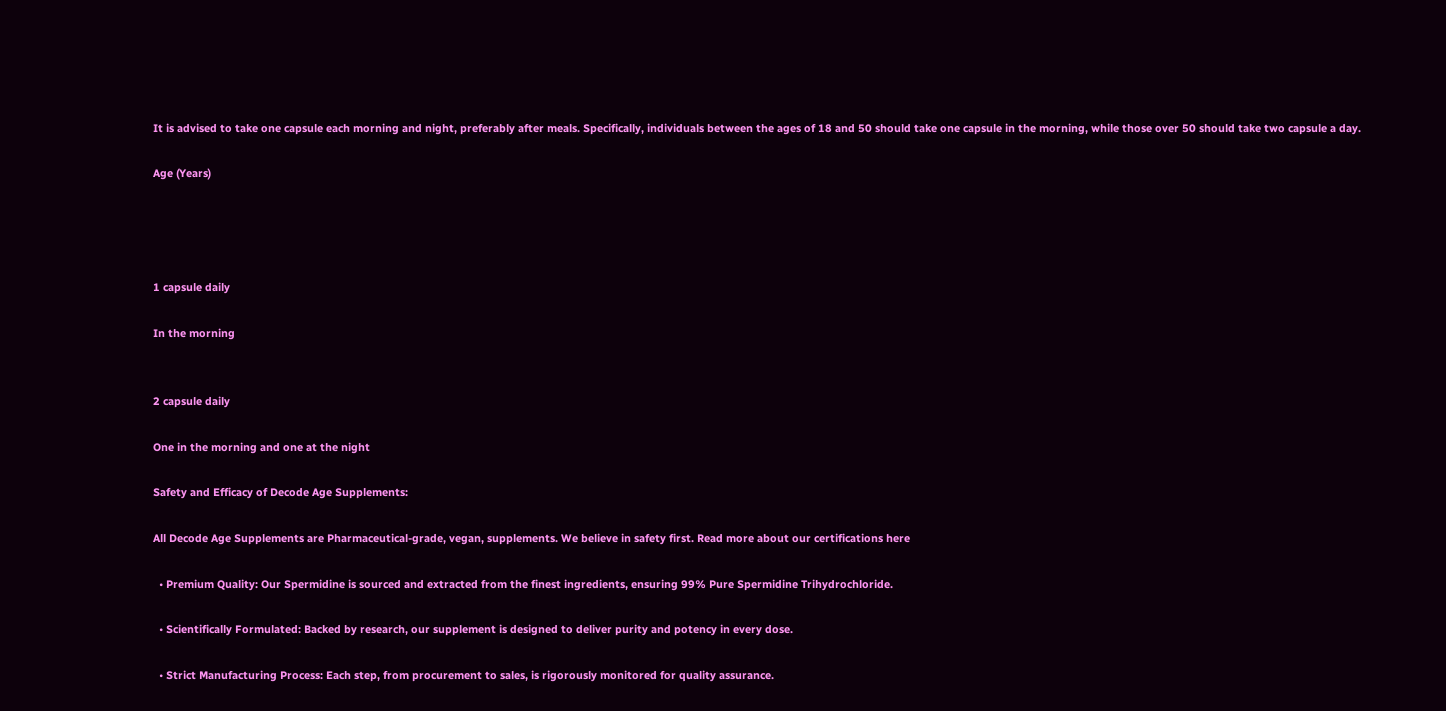It is advised to take one capsule each morning and night, preferably after meals. Specifically, individuals between the ages of 18 and 50 should take one capsule in the morning, while those over 50 should take two capsule a day.

Age (Years)




1 capsule daily

In the morning


2 capsule daily

One in the morning and one at the night

Safety and Efficacy of Decode Age Supplements:

All Decode Age Supplements are Pharmaceutical-grade, vegan, supplements. We believe in safety first. Read more about our certifications here

  • Premium Quality: Our Spermidine is sourced and extracted from the finest ingredients, ensuring 99% Pure Spermidine Trihydrochloride.

  • Scientifically Formulated: Backed by research, our supplement is designed to deliver purity and potency in every dose.

  • Strict Manufacturing Process: Each step, from procurement to sales, is rigorously monitored for quality assurance.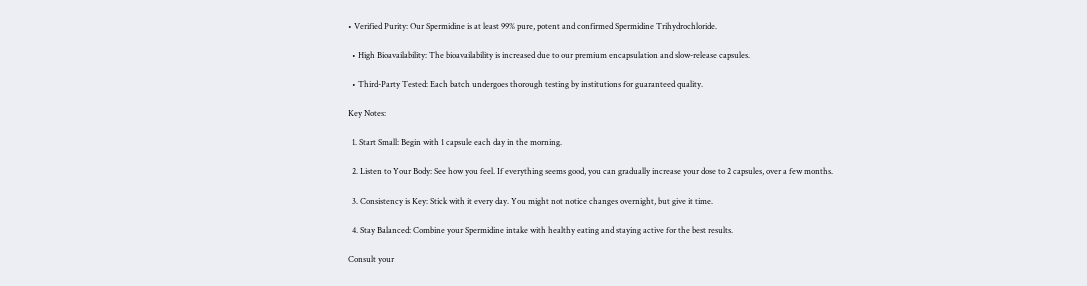• Verified Purity: Our Spermidine is at least 99% pure, potent and confirmed Spermidine Trihydrochloride.

  • High Bioavailability: The bioavailability is increased due to our premium encapsulation and slow-release capsules.

  • Third-Party Tested: Each batch undergoes thorough testing by institutions for guaranteed quality.

Key Notes:

  1. Start Small: Begin with 1 capsule each day in the morning.

  2. Listen to Your Body: See how you feel. If everything seems good, you can gradually increase your dose to 2 capsules, over a few months.

  3. Consistency is Key: Stick with it every day. You might not notice changes overnight, but give it time.

  4. Stay Balanced: Combine your Spermidine intake with healthy eating and staying active for the best results.

Consult your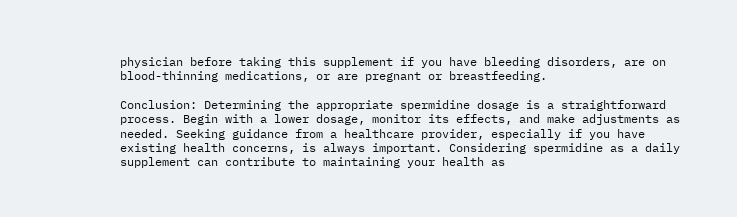physician before taking this supplement if you have bleeding disorders, are on blood-thinning medications, or are pregnant or breastfeeding.

Conclusion: Determining the appropriate spermidine dosage is a straightforward process. Begin with a lower dosage, monitor its effects, and make adjustments as needed. Seeking guidance from a healthcare provider, especially if you have existing health concerns, is always important. Considering spermidine as a daily supplement can contribute to maintaining your health as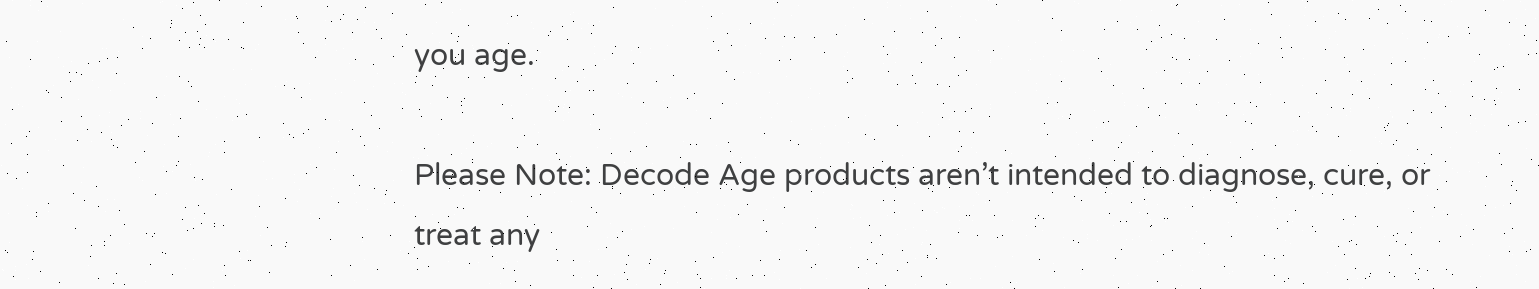you age.

Please Note: Decode Age products aren’t intended to diagnose, cure, or treat any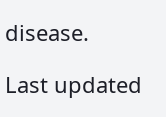disease.

Last updated